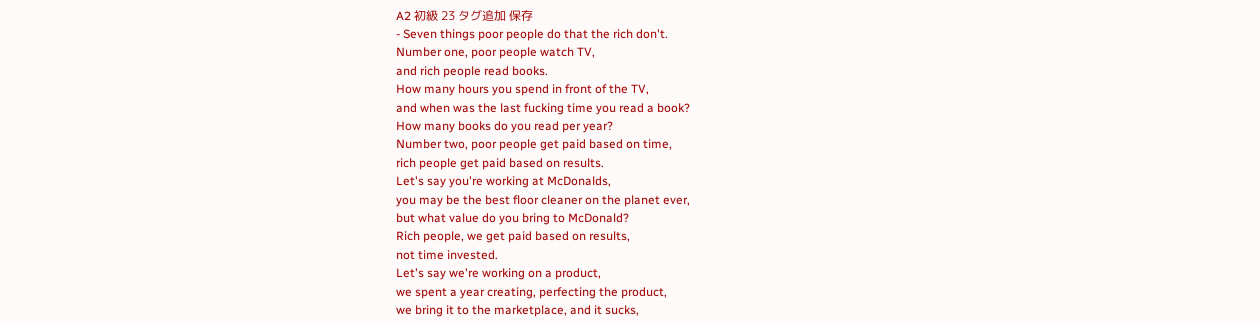A2 初級 23 タグ追加 保存
- Seven things poor people do that the rich don't.
Number one, poor people watch TV,
and rich people read books.
How many hours you spend in front of the TV,
and when was the last fucking time you read a book?
How many books do you read per year?
Number two, poor people get paid based on time,
rich people get paid based on results.
Let's say you're working at McDonalds,
you may be the best floor cleaner on the planet ever,
but what value do you bring to McDonald?
Rich people, we get paid based on results,
not time invested.
Let's say we're working on a product,
we spent a year creating, perfecting the product,
we bring it to the marketplace, and it sucks,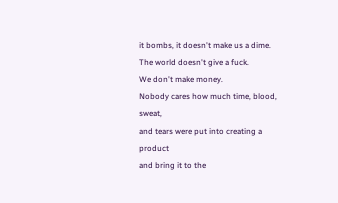it bombs, it doesn't make us a dime.
The world doesn't give a fuck.
We don't make money.
Nobody cares how much time, blood, sweat,
and tears were put into creating a product
and bring it to the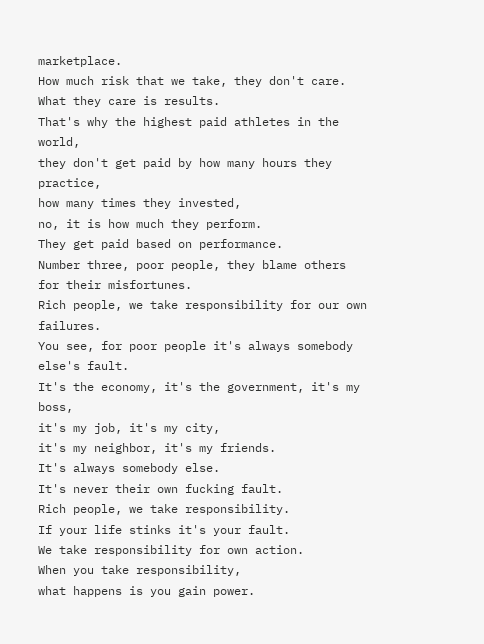marketplace.
How much risk that we take, they don't care.
What they care is results.
That's why the highest paid athletes in the world,
they don't get paid by how many hours they practice,
how many times they invested,
no, it is how much they perform.
They get paid based on performance.
Number three, poor people, they blame others
for their misfortunes.
Rich people, we take responsibility for our own failures.
You see, for poor people it's always somebody else's fault.
It's the economy, it's the government, it's my boss,
it's my job, it's my city,
it's my neighbor, it's my friends.
It's always somebody else.
It's never their own fucking fault.
Rich people, we take responsibility.
If your life stinks it's your fault.
We take responsibility for own action.
When you take responsibility,
what happens is you gain power.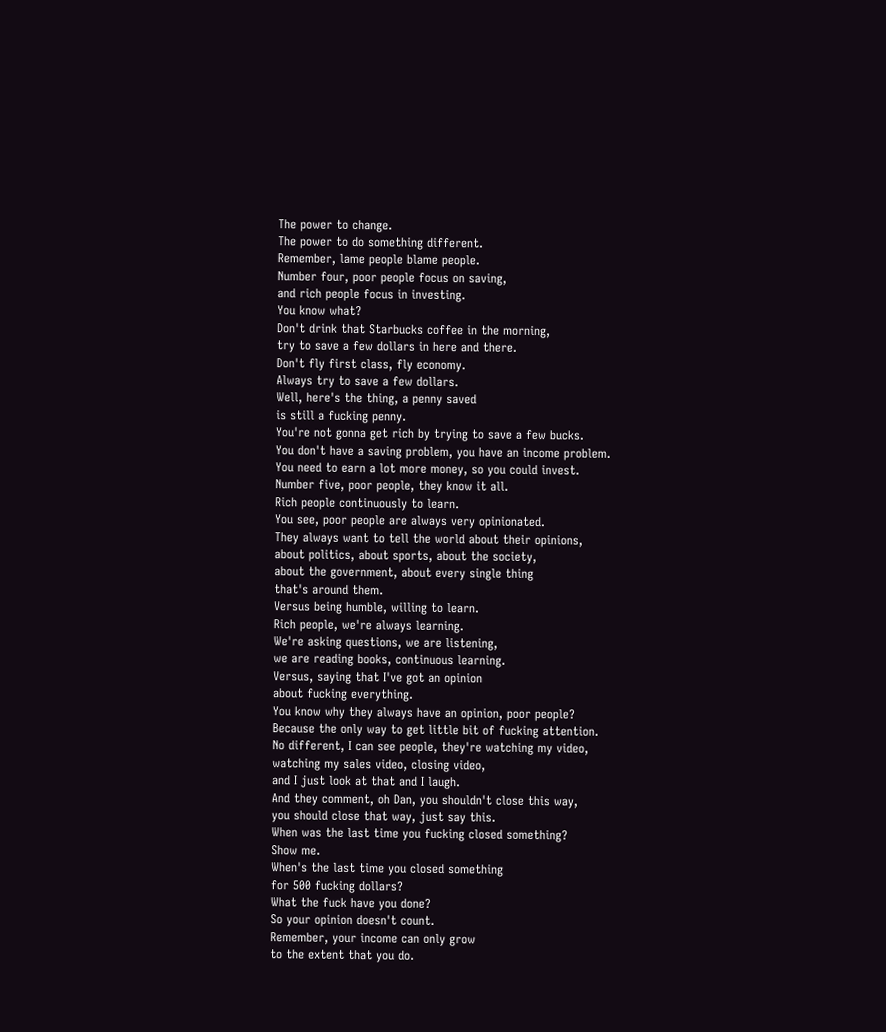The power to change.
The power to do something different.
Remember, lame people blame people.
Number four, poor people focus on saving,
and rich people focus in investing.
You know what?
Don't drink that Starbucks coffee in the morning,
try to save a few dollars in here and there.
Don't fly first class, fly economy.
Always try to save a few dollars.
Well, here's the thing, a penny saved
is still a fucking penny.
You're not gonna get rich by trying to save a few bucks.
You don't have a saving problem, you have an income problem.
You need to earn a lot more money, so you could invest.
Number five, poor people, they know it all.
Rich people continuously to learn.
You see, poor people are always very opinionated.
They always want to tell the world about their opinions,
about politics, about sports, about the society,
about the government, about every single thing
that's around them.
Versus being humble, willing to learn.
Rich people, we're always learning.
We're asking questions, we are listening,
we are reading books, continuous learning.
Versus, saying that I've got an opinion
about fucking everything.
You know why they always have an opinion, poor people?
Because the only way to get little bit of fucking attention.
No different, I can see people, they're watching my video,
watching my sales video, closing video,
and I just look at that and I laugh.
And they comment, oh Dan, you shouldn't close this way,
you should close that way, just say this.
When was the last time you fucking closed something?
Show me.
When's the last time you closed something
for 500 fucking dollars?
What the fuck have you done?
So your opinion doesn't count.
Remember, your income can only grow
to the extent that you do.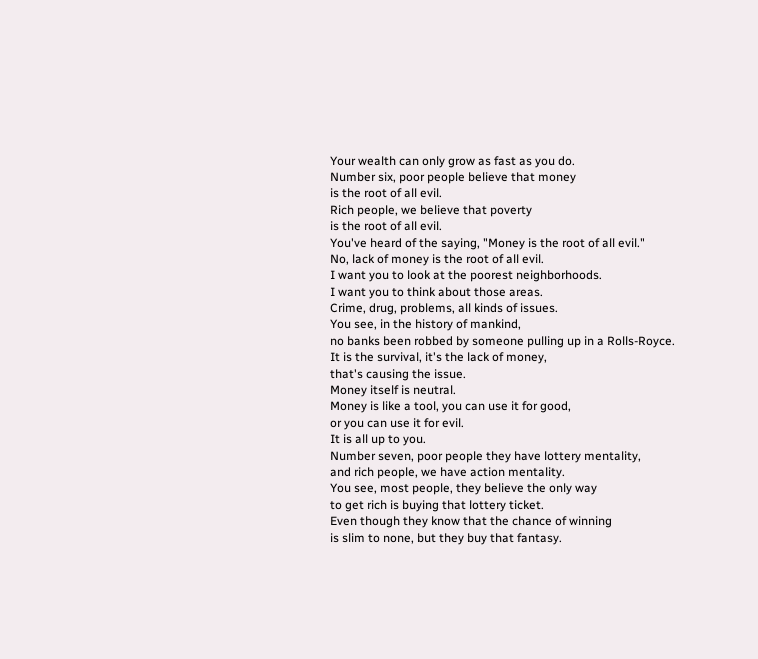Your wealth can only grow as fast as you do.
Number six, poor people believe that money
is the root of all evil.
Rich people, we believe that poverty
is the root of all evil.
You've heard of the saying, "Money is the root of all evil."
No, lack of money is the root of all evil.
I want you to look at the poorest neighborhoods.
I want you to think about those areas.
Crime, drug, problems, all kinds of issues.
You see, in the history of mankind,
no banks been robbed by someone pulling up in a Rolls-Royce.
It is the survival, it's the lack of money,
that's causing the issue.
Money itself is neutral.
Money is like a tool, you can use it for good,
or you can use it for evil.
It is all up to you.
Number seven, poor people they have lottery mentality,
and rich people, we have action mentality.
You see, most people, they believe the only way
to get rich is buying that lottery ticket.
Even though they know that the chance of winning
is slim to none, but they buy that fantasy.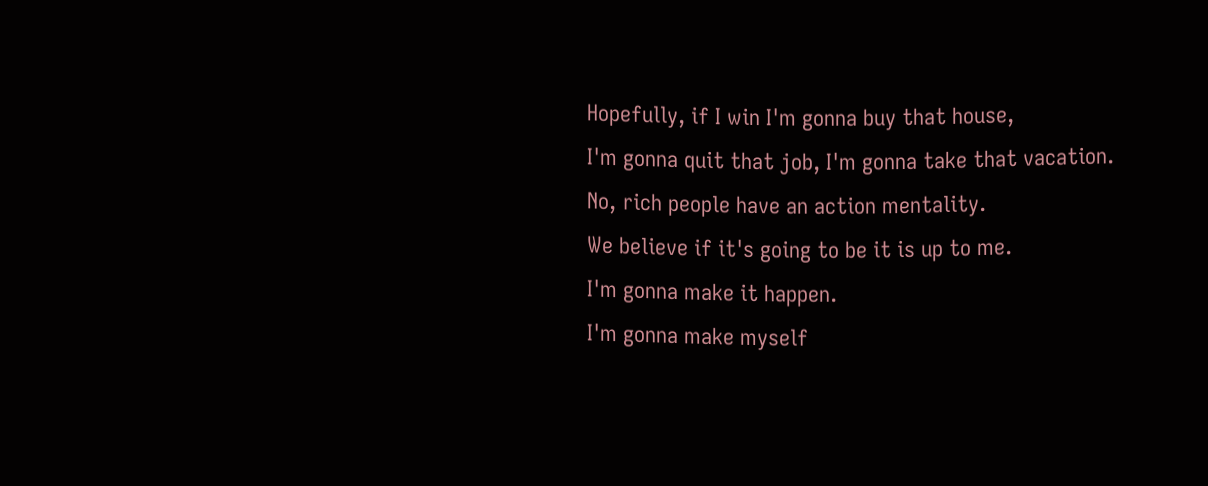Hopefully, if I win I'm gonna buy that house,
I'm gonna quit that job, I'm gonna take that vacation.
No, rich people have an action mentality.
We believe if it's going to be it is up to me.
I'm gonna make it happen.
I'm gonna make myself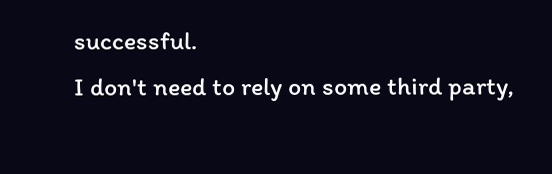successful.
I don't need to rely on some third party,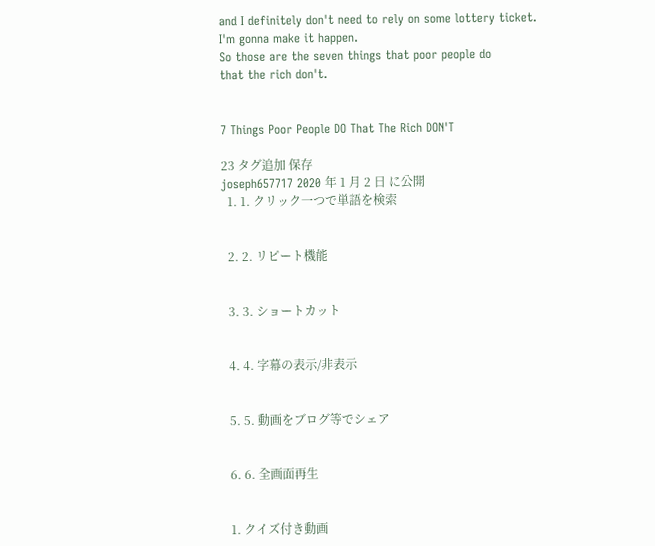and I definitely don't need to rely on some lottery ticket.
I'm gonna make it happen.
So those are the seven things that poor people do
that the rich don't.


7 Things Poor People DO That The Rich DON'T

23 タグ追加 保存
joseph657717 2020 年 1 月 2 日 に公開
  1. 1. クリック一つで単語を検索


  2. 2. リピート機能


  3. 3. ショートカット


  4. 4. 字幕の表示/非表示


  5. 5. 動画をブログ等でシェア


  6. 6. 全画面再生


  1. クイズ付き動画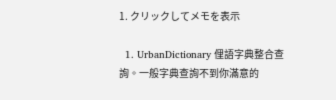1. クリックしてメモを表示

  1. UrbanDictionary 俚語字典整合查詢。一般字典查詢不到你滿意的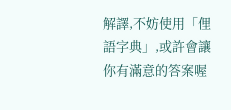解譯,不妨使用「俚語字典」,或許會讓你有滿意的答案喔